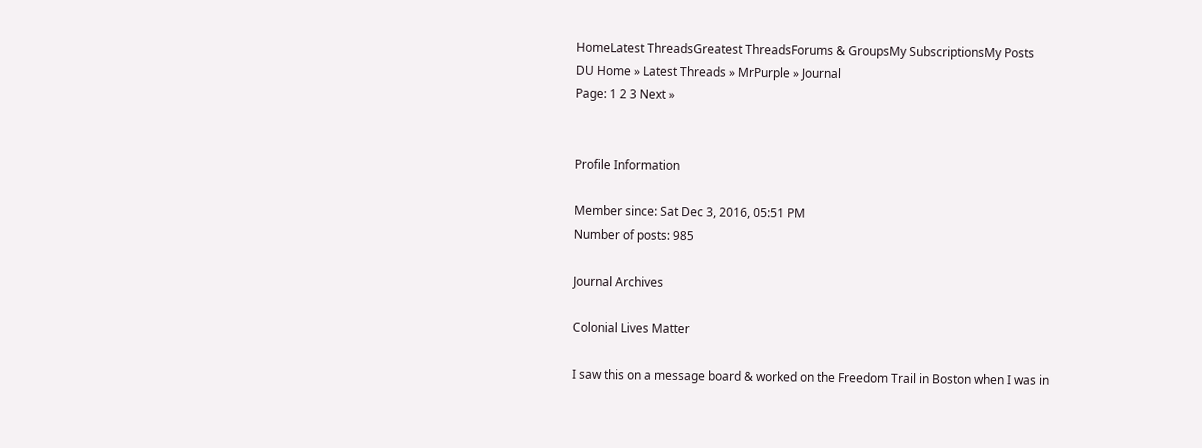HomeLatest ThreadsGreatest ThreadsForums & GroupsMy SubscriptionsMy Posts
DU Home » Latest Threads » MrPurple » Journal
Page: 1 2 3 Next »


Profile Information

Member since: Sat Dec 3, 2016, 05:51 PM
Number of posts: 985

Journal Archives

Colonial Lives Matter

I saw this on a message board & worked on the Freedom Trail in Boston when I was in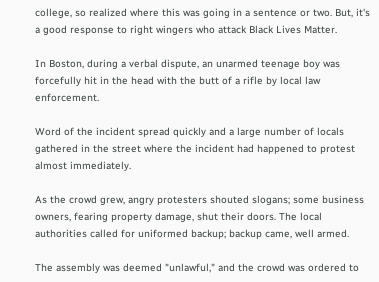college, so realized where this was going in a sentence or two. But, it's a good response to right wingers who attack Black Lives Matter.

In Boston, during a verbal dispute, an unarmed teenage boy was forcefully hit in the head with the butt of a rifle by local law enforcement.

Word of the incident spread quickly and a large number of locals gathered in the street where the incident had happened to protest almost immediately.

As the crowd grew, angry protesters shouted slogans; some business owners, fearing property damage, shut their doors. The local authorities called for uniformed backup; backup came, well armed.

The assembly was deemed "unlawful," and the crowd was ordered to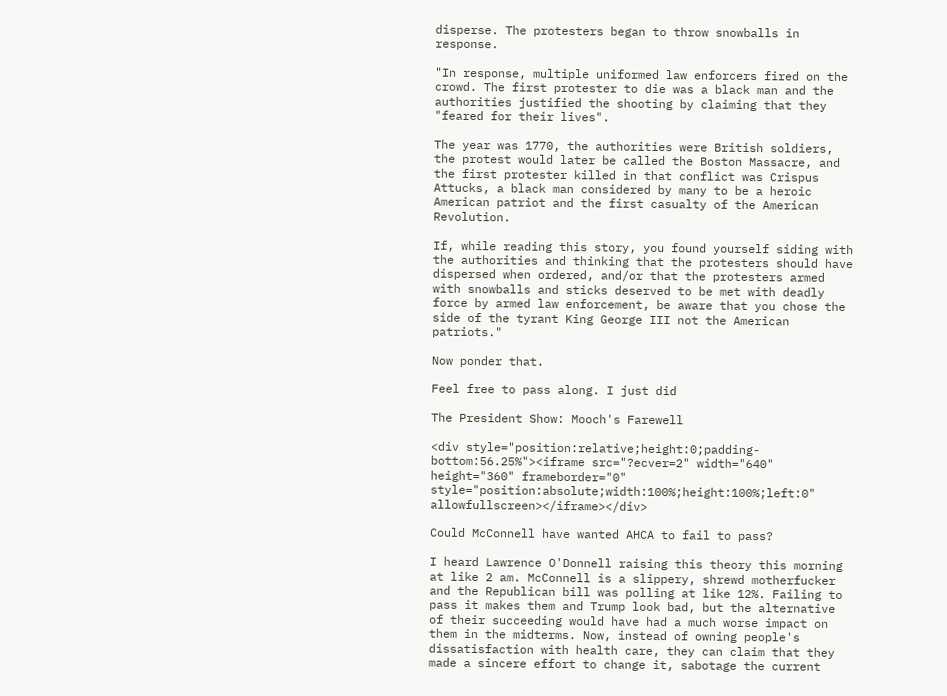disperse. The protesters began to throw snowballs in response.

"In response, multiple uniformed law enforcers fired on the crowd. The first protester to die was a black man and the authorities justified the shooting by claiming that they "feared for their lives".

The year was 1770, the authorities were British soldiers, the protest would later be called the Boston Massacre, and the first protester killed in that conflict was Crispus Attucks, a black man considered by many to be a heroic American patriot and the first casualty of the American Revolution.

If, while reading this story, you found yourself siding with the authorities and thinking that the protesters should have dispersed when ordered, and/or that the protesters armed with snowballs and sticks deserved to be met with deadly force by armed law enforcement, be aware that you chose the side of the tyrant King George III not the American patriots."

Now ponder that.

Feel free to pass along. I just did

The President Show: Mooch's Farewell

<div style="position:relative;height:0;padding-bottom:56.25%"><iframe src="?ecver=2" width="640" height="360" frameborder="0" style="position:absolute;width:100%;height:100%;left:0" allowfullscreen></iframe></div>

Could McConnell have wanted AHCA to fail to pass?

I heard Lawrence O'Donnell raising this theory this morning at like 2 am. McConnell is a slippery, shrewd motherfucker and the Republican bill was polling at like 12%. Failing to pass it makes them and Trump look bad, but the alternative of their succeeding would have had a much worse impact on them in the midterms. Now, instead of owning people's dissatisfaction with health care, they can claim that they made a sincere effort to change it, sabotage the current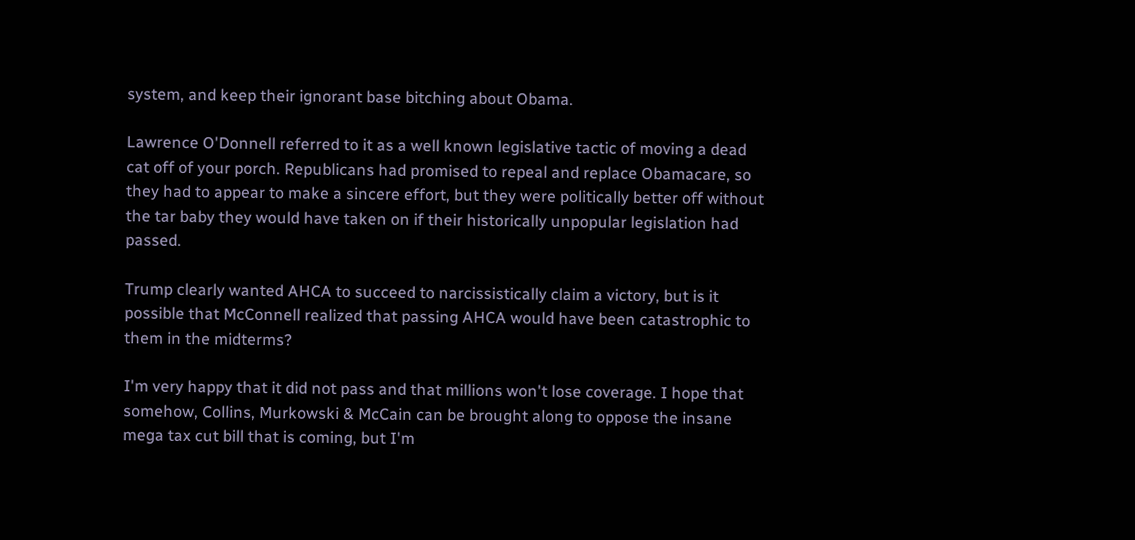system, and keep their ignorant base bitching about Obama.

Lawrence O'Donnell referred to it as a well known legislative tactic of moving a dead cat off of your porch. Republicans had promised to repeal and replace Obamacare, so they had to appear to make a sincere effort, but they were politically better off without the tar baby they would have taken on if their historically unpopular legislation had passed.

Trump clearly wanted AHCA to succeed to narcissistically claim a victory, but is it possible that McConnell realized that passing AHCA would have been catastrophic to them in the midterms?

I'm very happy that it did not pass and that millions won't lose coverage. I hope that somehow, Collins, Murkowski & McCain can be brought along to oppose the insane mega tax cut bill that is coming, but I'm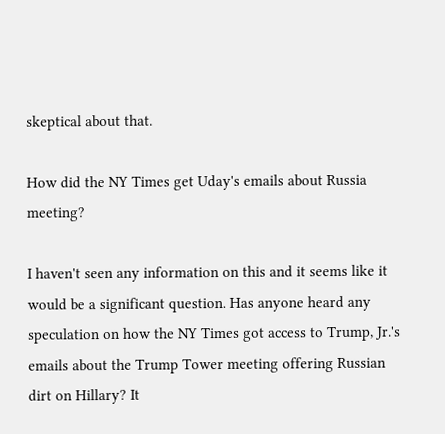skeptical about that.

How did the NY Times get Uday's emails about Russia meeting?

I haven't seen any information on this and it seems like it would be a significant question. Has anyone heard any speculation on how the NY Times got access to Trump, Jr.'s emails about the Trump Tower meeting offering Russian dirt on Hillary? It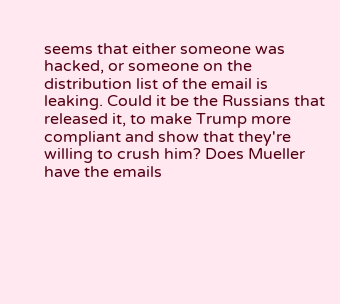seems that either someone was hacked, or someone on the distribution list of the email is leaking. Could it be the Russians that released it, to make Trump more compliant and show that they're willing to crush him? Does Mueller have the emails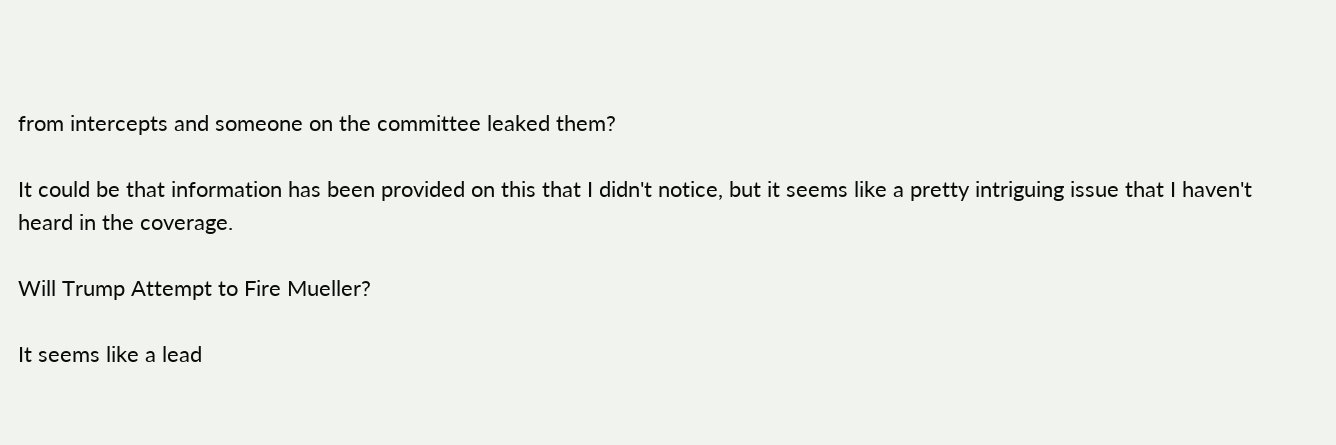from intercepts and someone on the committee leaked them?

It could be that information has been provided on this that I didn't notice, but it seems like a pretty intriguing issue that I haven't heard in the coverage.

Will Trump Attempt to Fire Mueller?

It seems like a lead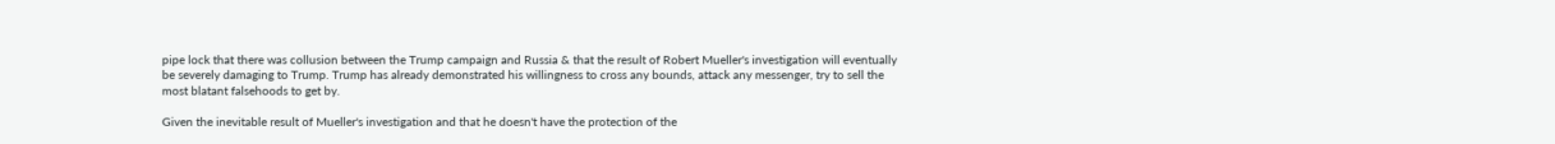pipe lock that there was collusion between the Trump campaign and Russia & that the result of Robert Mueller's investigation will eventually be severely damaging to Trump. Trump has already demonstrated his willingness to cross any bounds, attack any messenger, try to sell the most blatant falsehoods to get by.

Given the inevitable result of Mueller's investigation and that he doesn't have the protection of the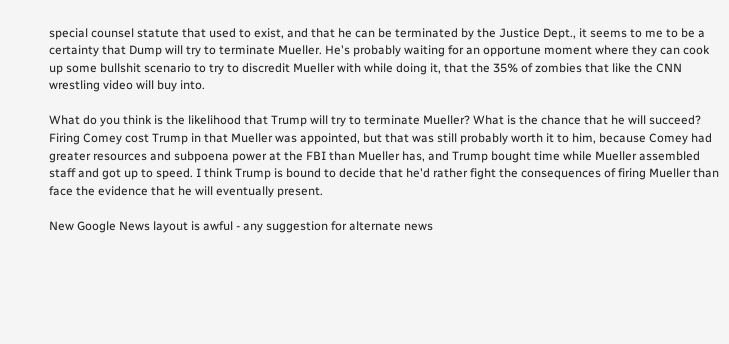special counsel statute that used to exist, and that he can be terminated by the Justice Dept., it seems to me to be a certainty that Dump will try to terminate Mueller. He's probably waiting for an opportune moment where they can cook up some bullshit scenario to try to discredit Mueller with while doing it, that the 35% of zombies that like the CNN wrestling video will buy into.

What do you think is the likelihood that Trump will try to terminate Mueller? What is the chance that he will succeed? Firing Comey cost Trump in that Mueller was appointed, but that was still probably worth it to him, because Comey had greater resources and subpoena power at the FBI than Mueller has, and Trump bought time while Mueller assembled staff and got up to speed. I think Trump is bound to decide that he'd rather fight the consequences of firing Mueller than face the evidence that he will eventually present.

New Google News layout is awful - any suggestion for alternate news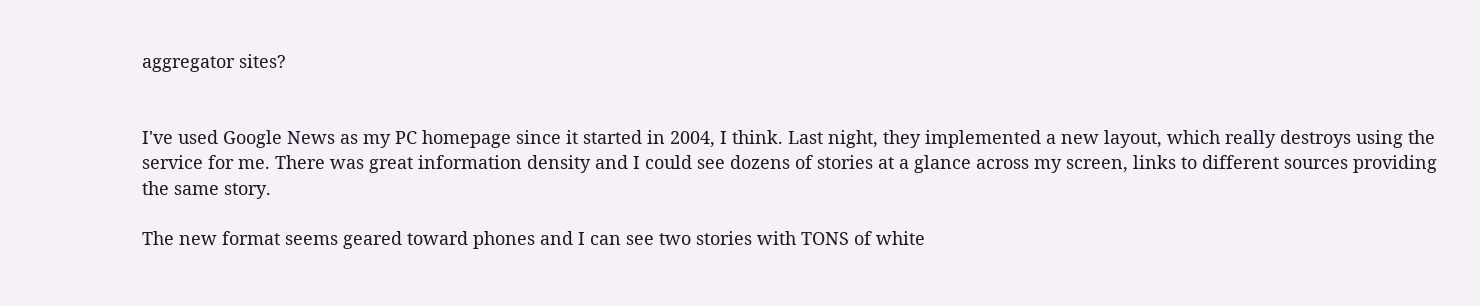aggregator sites?


I've used Google News as my PC homepage since it started in 2004, I think. Last night, they implemented a new layout, which really destroys using the service for me. There was great information density and I could see dozens of stories at a glance across my screen, links to different sources providing the same story.

The new format seems geared toward phones and I can see two stories with TONS of white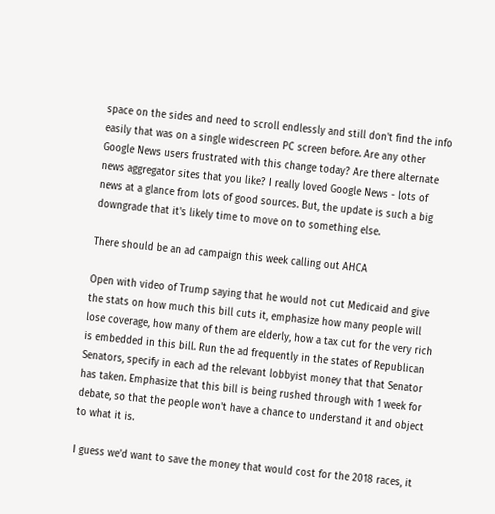space on the sides and need to scroll endlessly and still don't find the info easily that was on a single widescreen PC screen before. Are any other Google News users frustrated with this change today? Are there alternate news aggregator sites that you like? I really loved Google News - lots of news at a glance from lots of good sources. But, the update is such a big downgrade that it's likely time to move on to something else.

There should be an ad campaign this week calling out AHCA

Open with video of Trump saying that he would not cut Medicaid and give the stats on how much this bill cuts it, emphasize how many people will lose coverage, how many of them are elderly, how a tax cut for the very rich is embedded in this bill. Run the ad frequently in the states of Republican Senators, specify in each ad the relevant lobbyist money that that Senator has taken. Emphasize that this bill is being rushed through with 1 week for debate, so that the people won't have a chance to understand it and object to what it is.

I guess we'd want to save the money that would cost for the 2018 races, it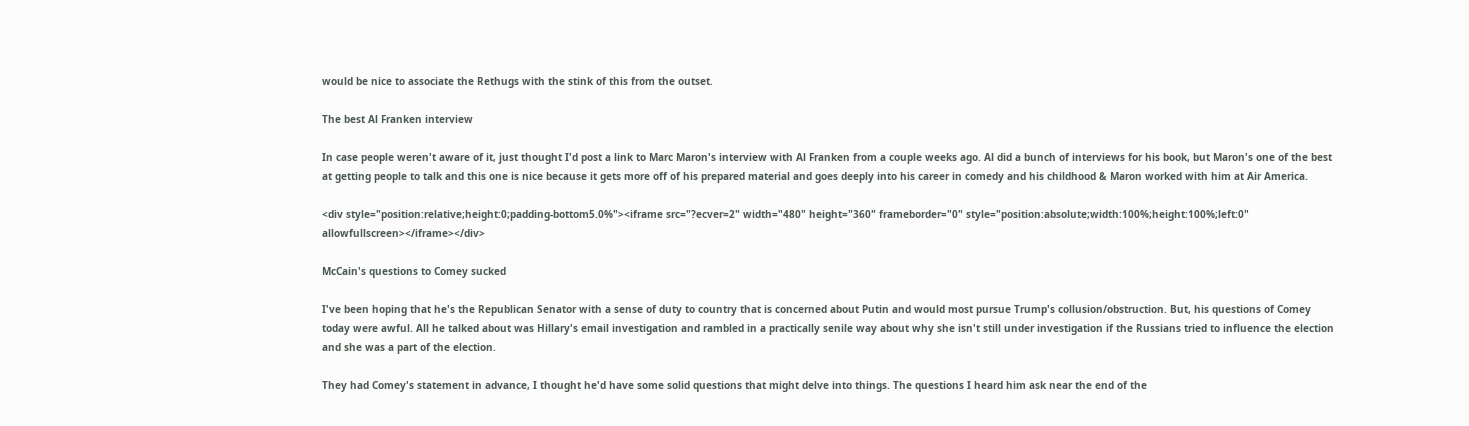would be nice to associate the Rethugs with the stink of this from the outset.

The best Al Franken interview

In case people weren't aware of it, just thought I'd post a link to Marc Maron's interview with Al Franken from a couple weeks ago. Al did a bunch of interviews for his book, but Maron's one of the best at getting people to talk and this one is nice because it gets more off of his prepared material and goes deeply into his career in comedy and his childhood & Maron worked with him at Air America.

<div style="position:relative;height:0;padding-bottom5.0%"><iframe src="?ecver=2" width="480" height="360" frameborder="0" style="position:absolute;width:100%;height:100%;left:0" allowfullscreen></iframe></div>

McCain's questions to Comey sucked

I've been hoping that he's the Republican Senator with a sense of duty to country that is concerned about Putin and would most pursue Trump's collusion/obstruction. But, his questions of Comey today were awful. All he talked about was Hillary's email investigation and rambled in a practically senile way about why she isn't still under investigation if the Russians tried to influence the election and she was a part of the election.

They had Comey's statement in advance, I thought he'd have some solid questions that might delve into things. The questions I heard him ask near the end of the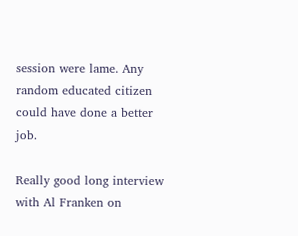session were lame. Any random educated citizen could have done a better job.

Really good long interview with Al Franken on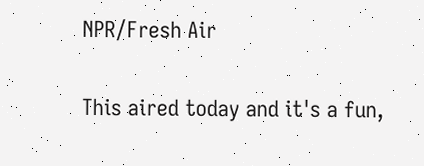NPR/Fresh Air

This aired today and it's a fun,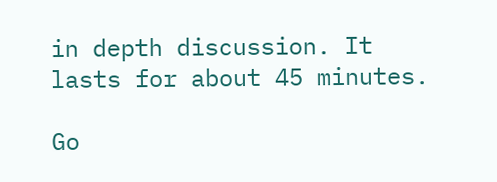in depth discussion. It lasts for about 45 minutes.

Go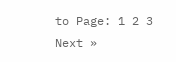to Page: 1 2 3 Next »